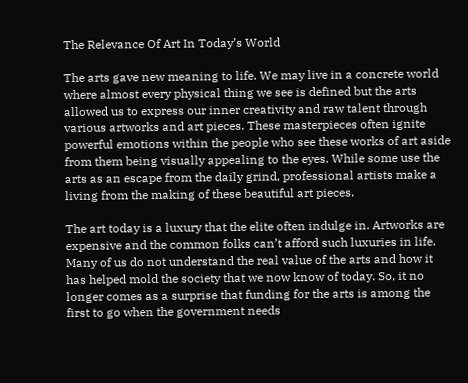The Relevance Of Art In Today’s World

The arts gave new meaning to life. We may live in a concrete world where almost every physical thing we see is defined but the arts allowed us to express our inner creativity and raw talent through various artworks and art pieces. These masterpieces often ignite powerful emotions within the people who see these works of art aside from them being visually appealing to the eyes. While some use the arts as an escape from the daily grind, professional artists make a living from the making of these beautiful art pieces.

The art today is a luxury that the elite often indulge in. Artworks are expensive and the common folks can’t afford such luxuries in life. Many of us do not understand the real value of the arts and how it has helped mold the society that we now know of today. So, it no longer comes as a surprise that funding for the arts is among the first to go when the government needs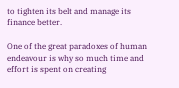to tighten its belt and manage its finance better.

One of the great paradoxes of human endeavour is why so much time and effort is spent on creating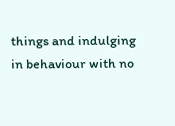things and indulging in behaviour with no